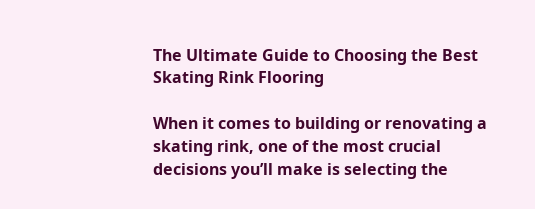The Ultimate Guide to Choosing the Best Skating Rink Flooring

When it comes to building or renovating a skating rink, one of the most crucial decisions you’ll make is selecting the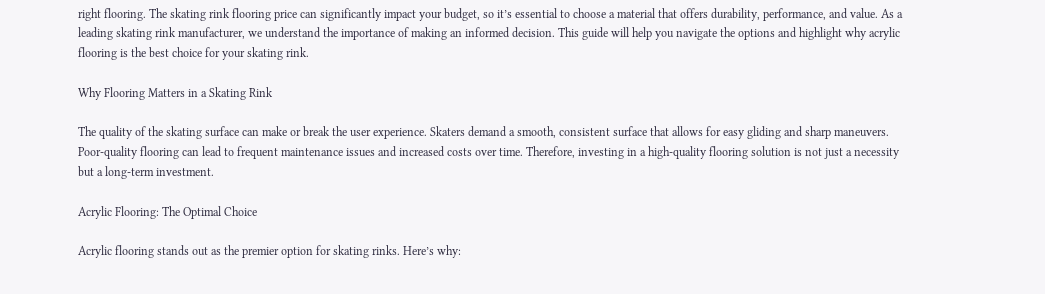right flooring. The skating rink flooring price can significantly impact your budget, so it’s essential to choose a material that offers durability, performance, and value. As a leading skating rink manufacturer, we understand the importance of making an informed decision. This guide will help you navigate the options and highlight why acrylic flooring is the best choice for your skating rink.

Why Flooring Matters in a Skating Rink

The quality of the skating surface can make or break the user experience. Skaters demand a smooth, consistent surface that allows for easy gliding and sharp maneuvers. Poor-quality flooring can lead to frequent maintenance issues and increased costs over time. Therefore, investing in a high-quality flooring solution is not just a necessity but a long-term investment.

Acrylic Flooring: The Optimal Choice

Acrylic flooring stands out as the premier option for skating rinks. Here’s why: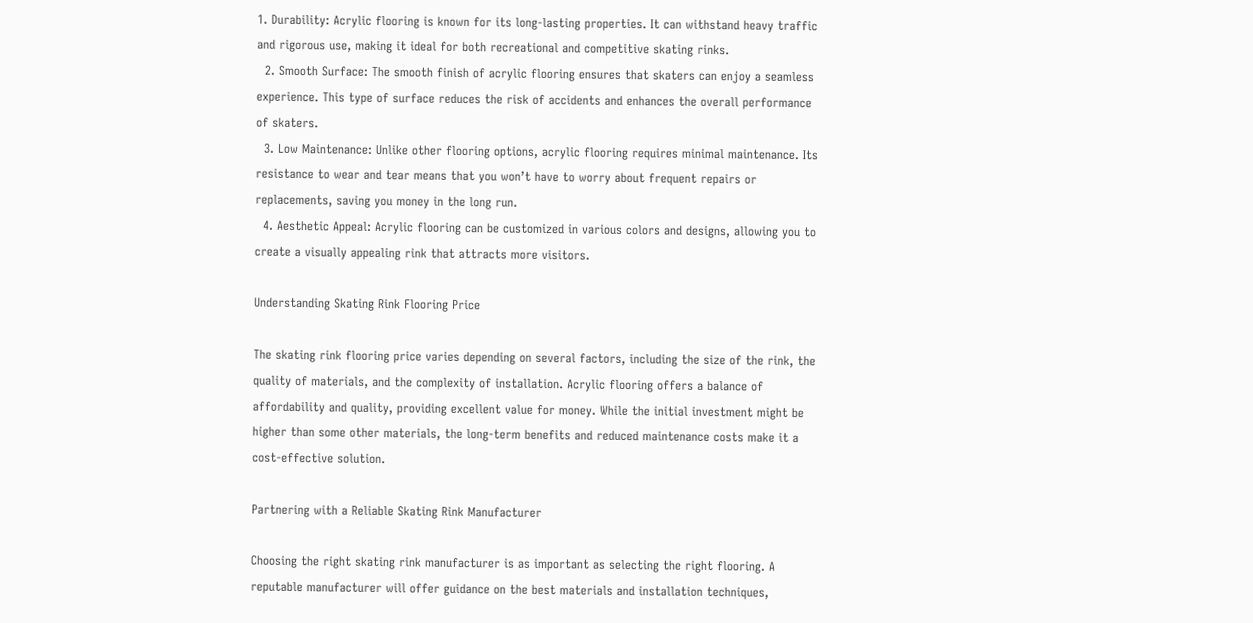1. Durability: Acrylic flooring is known for its long-lasting properties. It can withstand heavy traffic and rigorous use, making it ideal for both recreational and competitive skating rinks.
  2. Smooth Surface: The smooth finish of acrylic flooring ensures that skaters can enjoy a seamless experience. This type of surface reduces the risk of accidents and enhances the overall performance of skaters.
  3. Low Maintenance: Unlike other flooring options, acrylic flooring requires minimal maintenance. Its resistance to wear and tear means that you won’t have to worry about frequent repairs or replacements, saving you money in the long run.
  4. Aesthetic Appeal: Acrylic flooring can be customized in various colors and designs, allowing you to create a visually appealing rink that attracts more visitors.

Understanding Skating Rink Flooring Price

The skating rink flooring price varies depending on several factors, including the size of the rink, the quality of materials, and the complexity of installation. Acrylic flooring offers a balance of affordability and quality, providing excellent value for money. While the initial investment might be higher than some other materials, the long-term benefits and reduced maintenance costs make it a cost-effective solution.

Partnering with a Reliable Skating Rink Manufacturer

Choosing the right skating rink manufacturer is as important as selecting the right flooring. A reputable manufacturer will offer guidance on the best materials and installation techniques,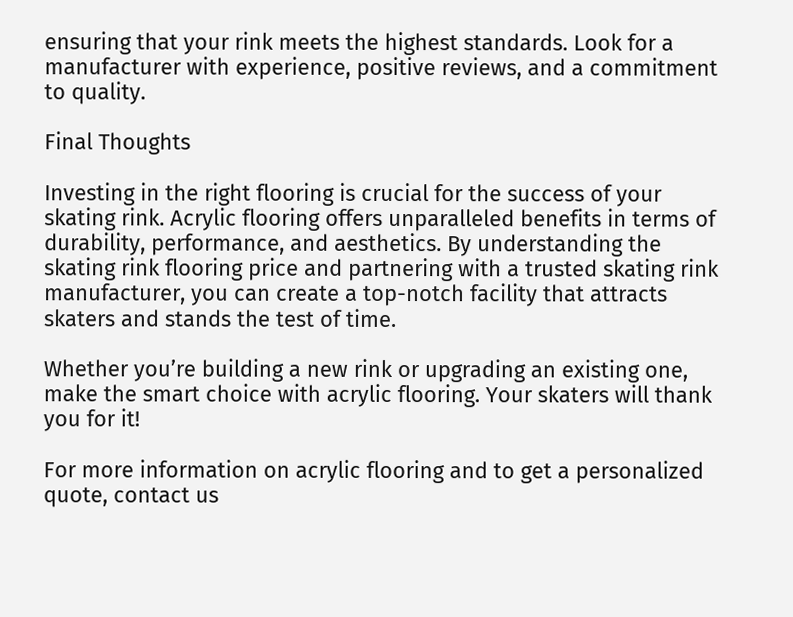ensuring that your rink meets the highest standards. Look for a manufacturer with experience, positive reviews, and a commitment to quality.

Final Thoughts

Investing in the right flooring is crucial for the success of your skating rink. Acrylic flooring offers unparalleled benefits in terms of durability, performance, and aesthetics. By understanding the skating rink flooring price and partnering with a trusted skating rink manufacturer, you can create a top-notch facility that attracts skaters and stands the test of time.

Whether you’re building a new rink or upgrading an existing one, make the smart choice with acrylic flooring. Your skaters will thank you for it!

For more information on acrylic flooring and to get a personalized quote, contact us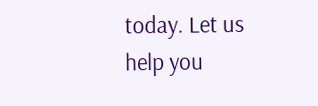today. Let us help you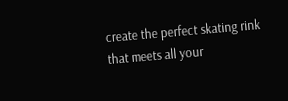create the perfect skating rink that meets all your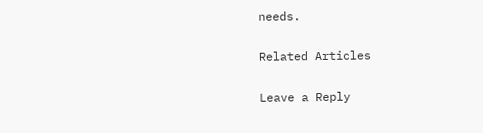needs.

Related Articles

Leave a Reply